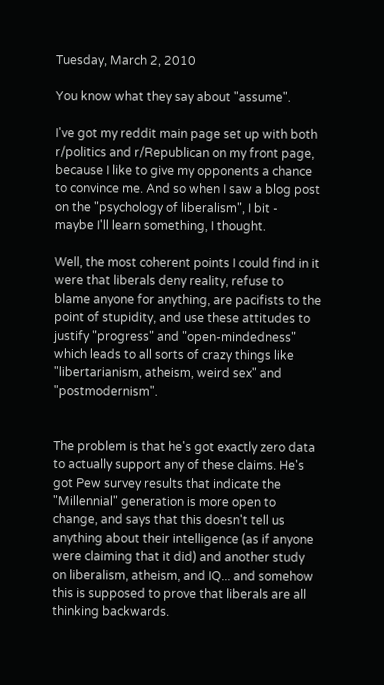Tuesday, March 2, 2010

You know what they say about "assume".

I've got my reddit main page set up with both r/politics and r/Republican on my front page, because I like to give my opponents a chance to convince me. And so when I saw a blog post on the "psychology of liberalism", I bit -  maybe I'll learn something, I thought.

Well, the most coherent points I could find in it were that liberals deny reality, refuse to blame anyone for anything, are pacifists to the point of stupidity, and use these attitudes to justify "progress" and "open-mindedness" which leads to all sorts of crazy things like "libertarianism, atheism, weird sex" and "postmodernism".


The problem is that he's got exactly zero data to actually support any of these claims. He's got Pew survey results that indicate the "Millennial" generation is more open to change, and says that this doesn't tell us anything about their intelligence (as if anyone were claiming that it did) and another study on liberalism, atheism, and IQ... and somehow this is supposed to prove that liberals are all thinking backwards.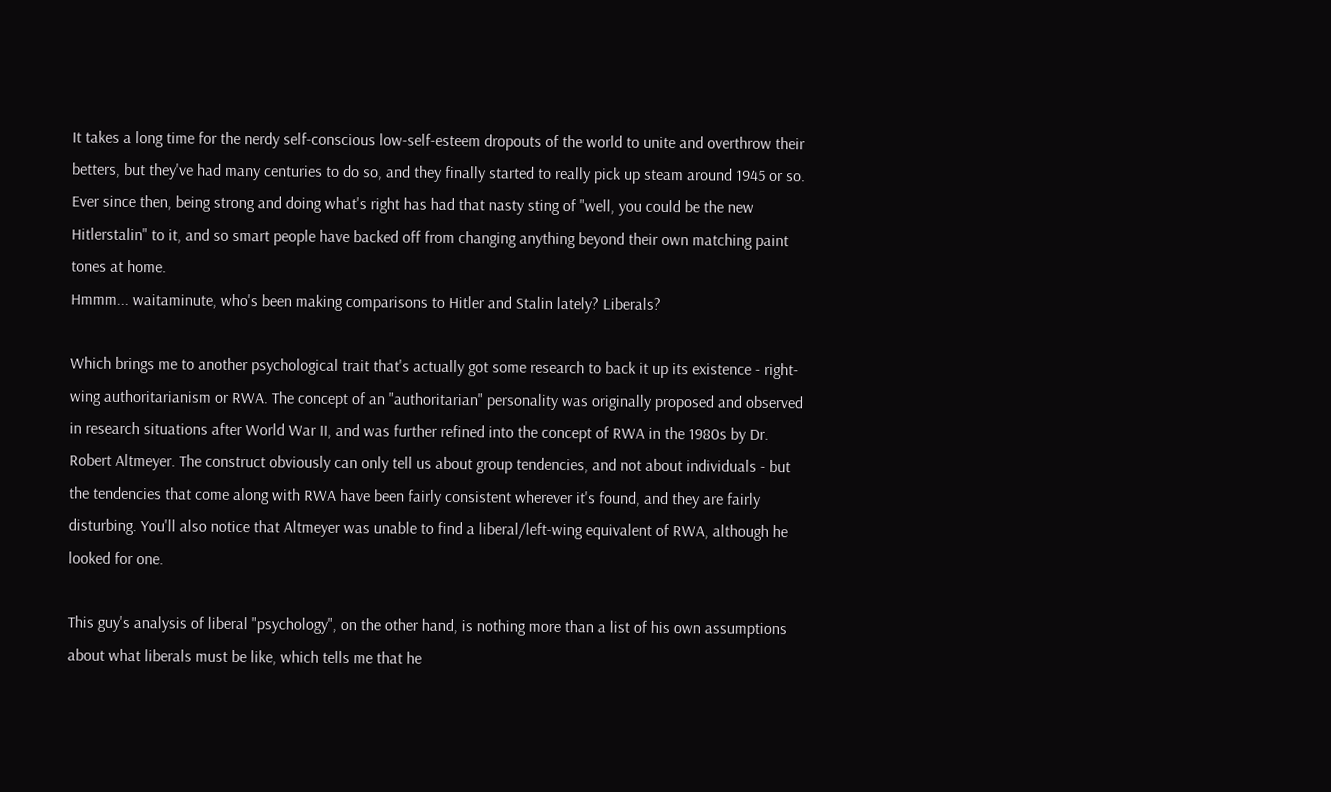It takes a long time for the nerdy self-conscious low-self-esteem dropouts of the world to unite and overthrow their betters, but they've had many centuries to do so, and they finally started to really pick up steam around 1945 or so. Ever since then, being strong and doing what's right has had that nasty sting of "well, you could be the new Hitlerstalin" to it, and so smart people have backed off from changing anything beyond their own matching paint tones at home.
Hmmm... waitaminute, who's been making comparisons to Hitler and Stalin lately? Liberals?

Which brings me to another psychological trait that's actually got some research to back it up its existence - right-wing authoritarianism or RWA. The concept of an "authoritarian" personality was originally proposed and observed in research situations after World War II, and was further refined into the concept of RWA in the 1980s by Dr. Robert Altmeyer. The construct obviously can only tell us about group tendencies, and not about individuals - but the tendencies that come along with RWA have been fairly consistent wherever it's found, and they are fairly disturbing. You'll also notice that Altmeyer was unable to find a liberal/left-wing equivalent of RWA, although he looked for one.

This guy's analysis of liberal "psychology", on the other hand, is nothing more than a list of his own assumptions about what liberals must be like, which tells me that he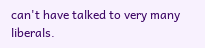can't have talked to very many liberals.